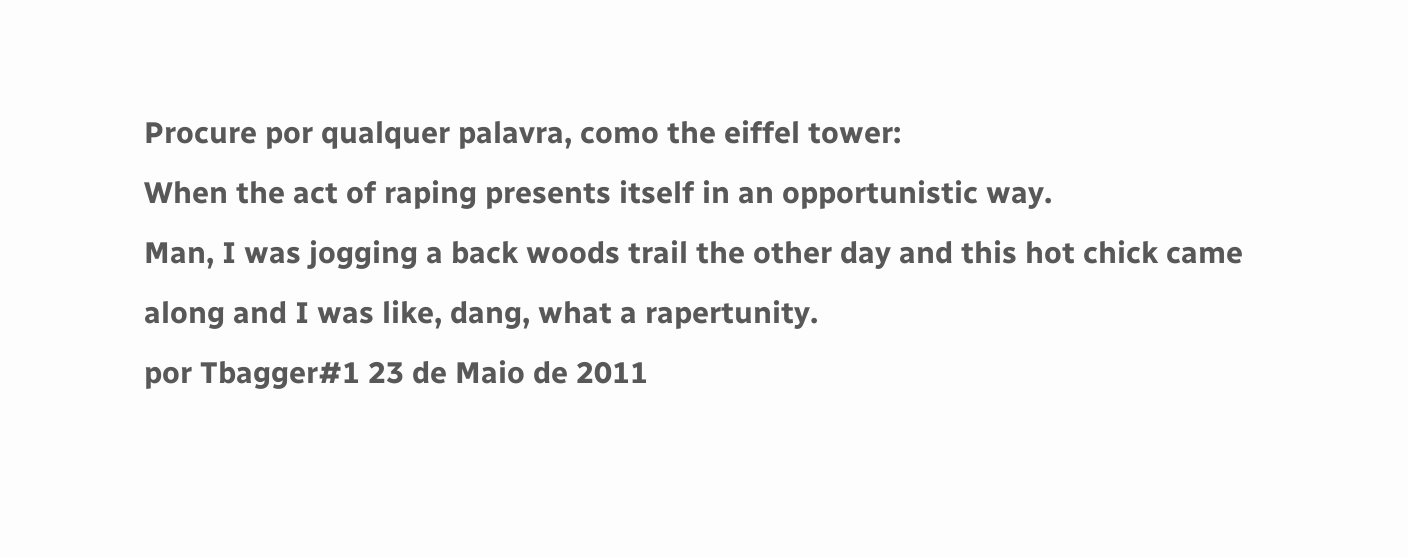Procure por qualquer palavra, como the eiffel tower:
When the act of raping presents itself in an opportunistic way.
Man, I was jogging a back woods trail the other day and this hot chick came along and I was like, dang, what a rapertunity.
por Tbagger#1 23 de Maio de 2011